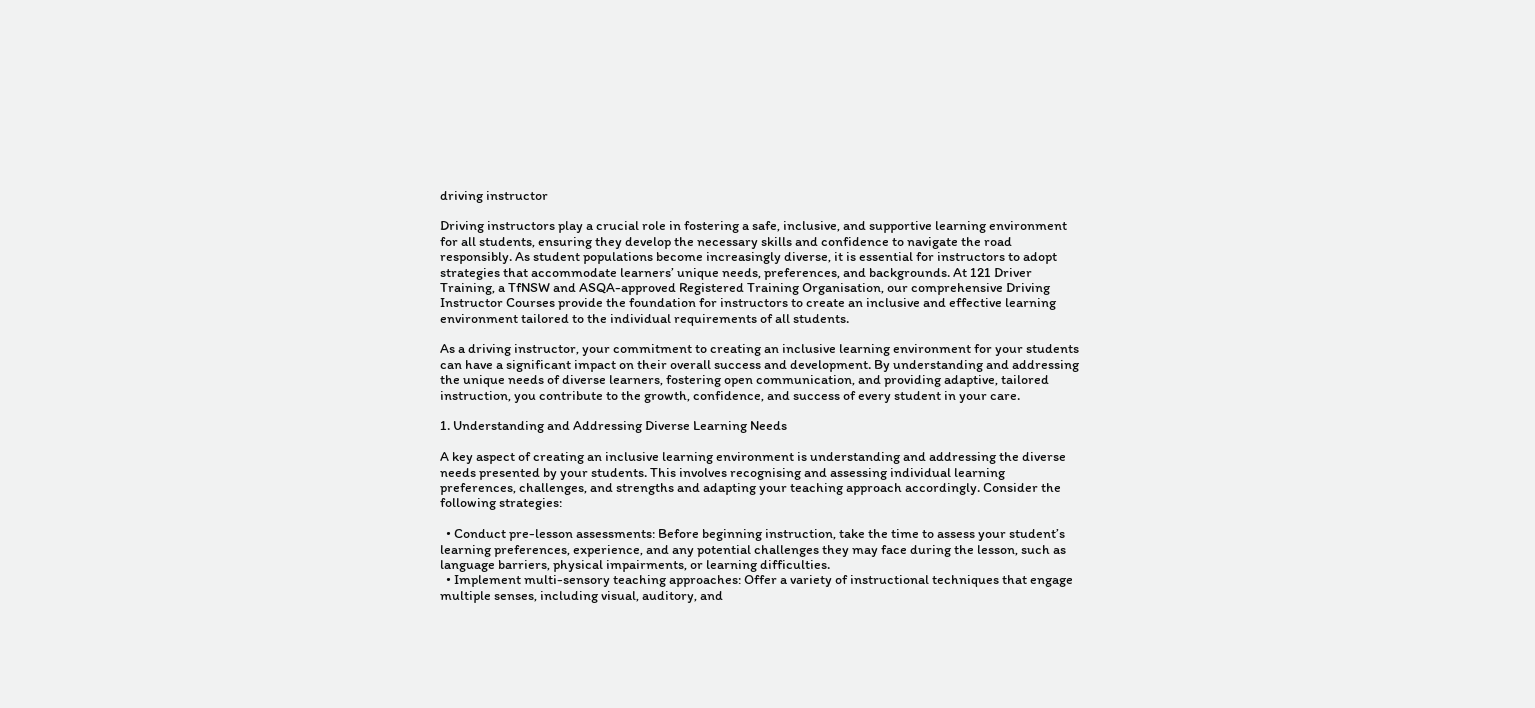driving instructor

Driving instructors play a crucial role in fostering a safe, inclusive, and supportive learning environment for all students, ensuring they develop the necessary skills and confidence to navigate the road responsibly. As student populations become increasingly diverse, it is essential for instructors to adopt strategies that accommodate learners’ unique needs, preferences, and backgrounds. At 121 Driver Training, a TfNSW and ASQA-approved Registered Training Organisation, our comprehensive Driving Instructor Courses provide the foundation for instructors to create an inclusive and effective learning environment tailored to the individual requirements of all students.

As a driving instructor, your commitment to creating an inclusive learning environment for your students can have a significant impact on their overall success and development. By understanding and addressing the unique needs of diverse learners, fostering open communication, and providing adaptive, tailored instruction, you contribute to the growth, confidence, and success of every student in your care.

1. Understanding and Addressing Diverse Learning Needs

A key aspect of creating an inclusive learning environment is understanding and addressing the diverse needs presented by your students. This involves recognising and assessing individual learning preferences, challenges, and strengths and adapting your teaching approach accordingly. Consider the following strategies:

  • Conduct pre-lesson assessments: Before beginning instruction, take the time to assess your student’s learning preferences, experience, and any potential challenges they may face during the lesson, such as language barriers, physical impairments, or learning difficulties.
  • Implement multi-sensory teaching approaches: Offer a variety of instructional techniques that engage multiple senses, including visual, auditory, and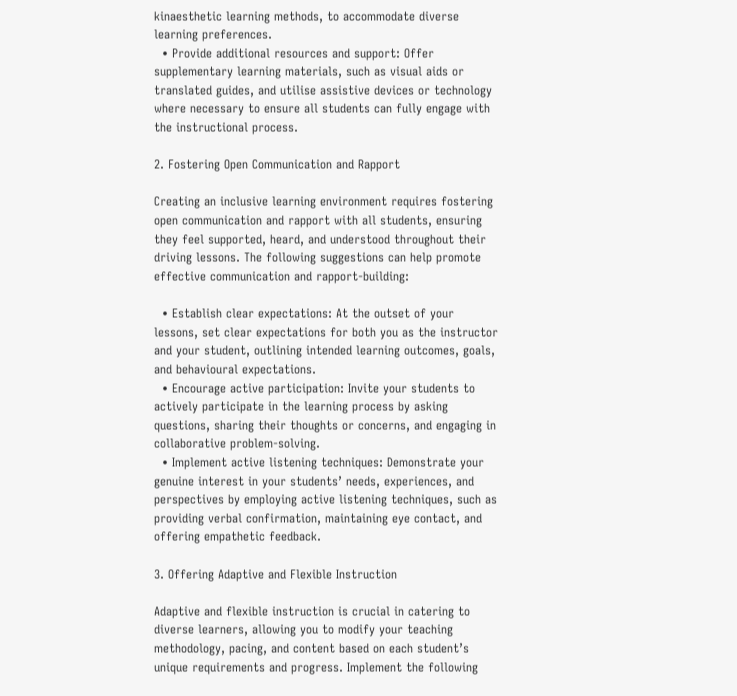kinaesthetic learning methods, to accommodate diverse learning preferences.
  • Provide additional resources and support: Offer supplementary learning materials, such as visual aids or translated guides, and utilise assistive devices or technology where necessary to ensure all students can fully engage with the instructional process.

2. Fostering Open Communication and Rapport

Creating an inclusive learning environment requires fostering open communication and rapport with all students, ensuring they feel supported, heard, and understood throughout their driving lessons. The following suggestions can help promote effective communication and rapport-building:

  • Establish clear expectations: At the outset of your lessons, set clear expectations for both you as the instructor and your student, outlining intended learning outcomes, goals, and behavioural expectations.
  • Encourage active participation: Invite your students to actively participate in the learning process by asking questions, sharing their thoughts or concerns, and engaging in collaborative problem-solving.
  • Implement active listening techniques: Demonstrate your genuine interest in your students’ needs, experiences, and perspectives by employing active listening techniques, such as providing verbal confirmation, maintaining eye contact, and offering empathetic feedback.

3. Offering Adaptive and Flexible Instruction

Adaptive and flexible instruction is crucial in catering to diverse learners, allowing you to modify your teaching methodology, pacing, and content based on each student’s unique requirements and progress. Implement the following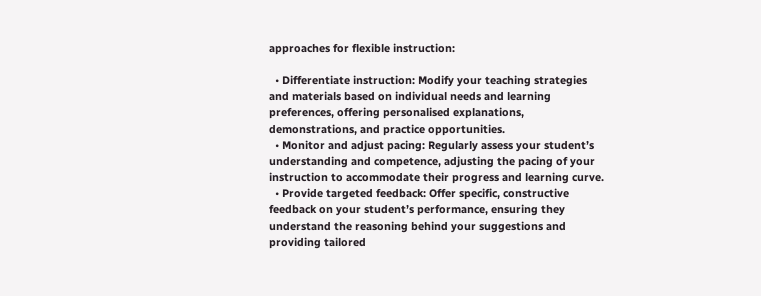approaches for flexible instruction:

  • Differentiate instruction: Modify your teaching strategies and materials based on individual needs and learning preferences, offering personalised explanations, demonstrations, and practice opportunities.
  • Monitor and adjust pacing: Regularly assess your student’s understanding and competence, adjusting the pacing of your instruction to accommodate their progress and learning curve.
  • Provide targeted feedback: Offer specific, constructive feedback on your student’s performance, ensuring they understand the reasoning behind your suggestions and providing tailored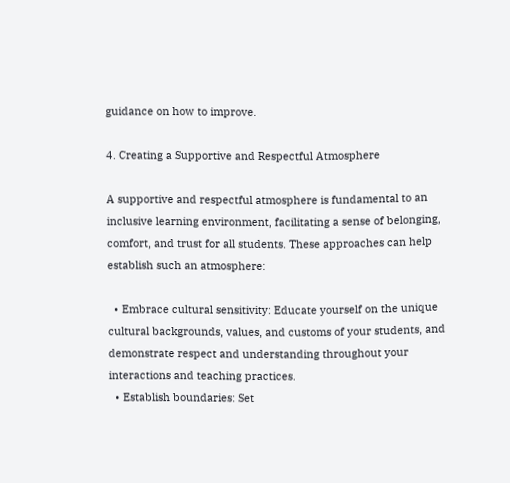guidance on how to improve.

4. Creating a Supportive and Respectful Atmosphere

A supportive and respectful atmosphere is fundamental to an inclusive learning environment, facilitating a sense of belonging, comfort, and trust for all students. These approaches can help establish such an atmosphere:

  • Embrace cultural sensitivity: Educate yourself on the unique cultural backgrounds, values, and customs of your students, and demonstrate respect and understanding throughout your interactions and teaching practices.
  • Establish boundaries: Set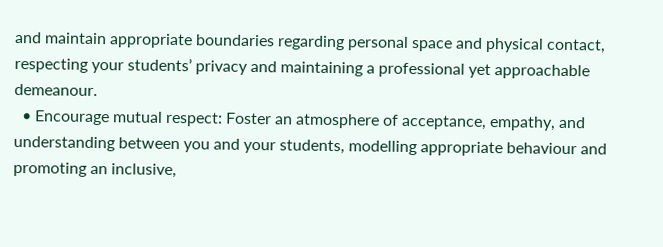and maintain appropriate boundaries regarding personal space and physical contact, respecting your students’ privacy and maintaining a professional yet approachable demeanour.
  • Encourage mutual respect: Foster an atmosphere of acceptance, empathy, and understanding between you and your students, modelling appropriate behaviour and promoting an inclusive,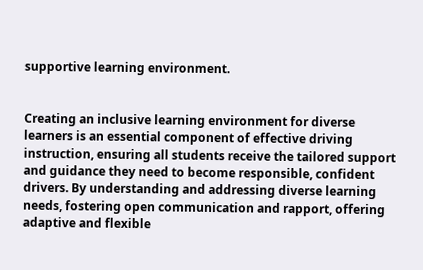supportive learning environment.


Creating an inclusive learning environment for diverse learners is an essential component of effective driving instruction, ensuring all students receive the tailored support and guidance they need to become responsible, confident drivers. By understanding and addressing diverse learning needs, fostering open communication and rapport, offering adaptive and flexible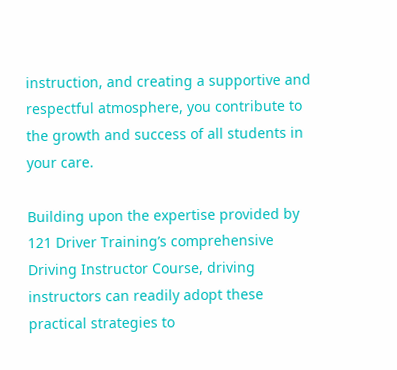instruction, and creating a supportive and respectful atmosphere, you contribute to the growth and success of all students in your care.

Building upon the expertise provided by 121 Driver Training’s comprehensive Driving Instructor Course, driving instructors can readily adopt these practical strategies to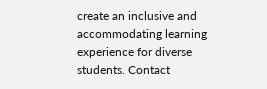create an inclusive and accommodating learning experience for diverse students. Contact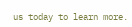us today to learn more.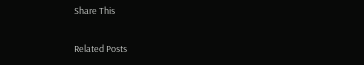Share This

Related Posts